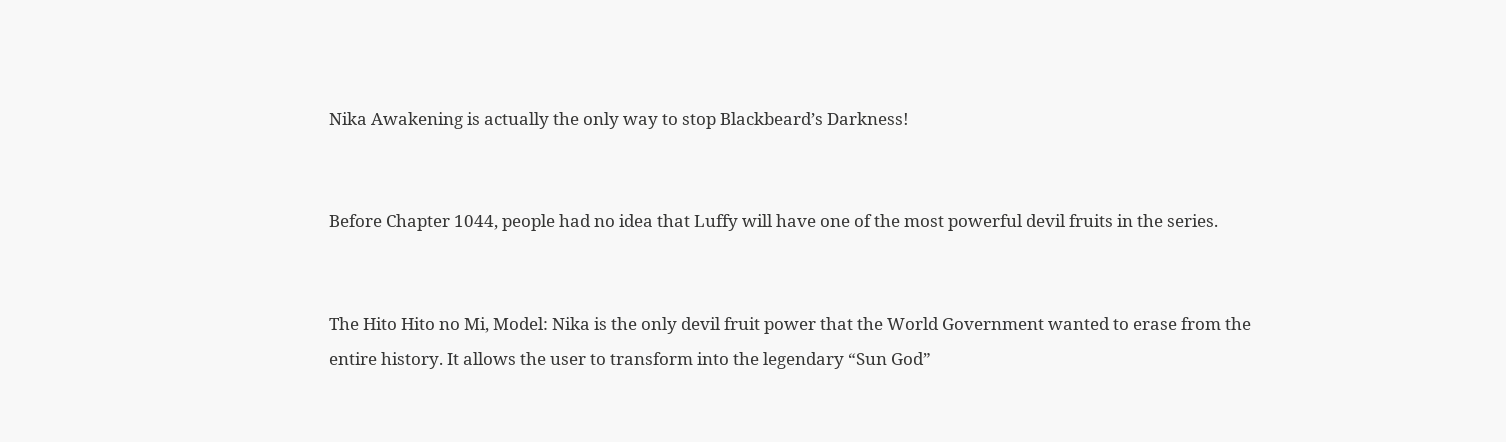Nika Awakening is actually the only way to stop Blackbeard’s Darkness!


Before Chapter 1044, people had no idea that Luffy will have one of the most powerful devil fruits in the series.


The Hito Hito no Mi, Model: Nika is the only devil fruit power that the World Government wanted to erase from the entire history. It allows the user to transform into the legendary “Sun God”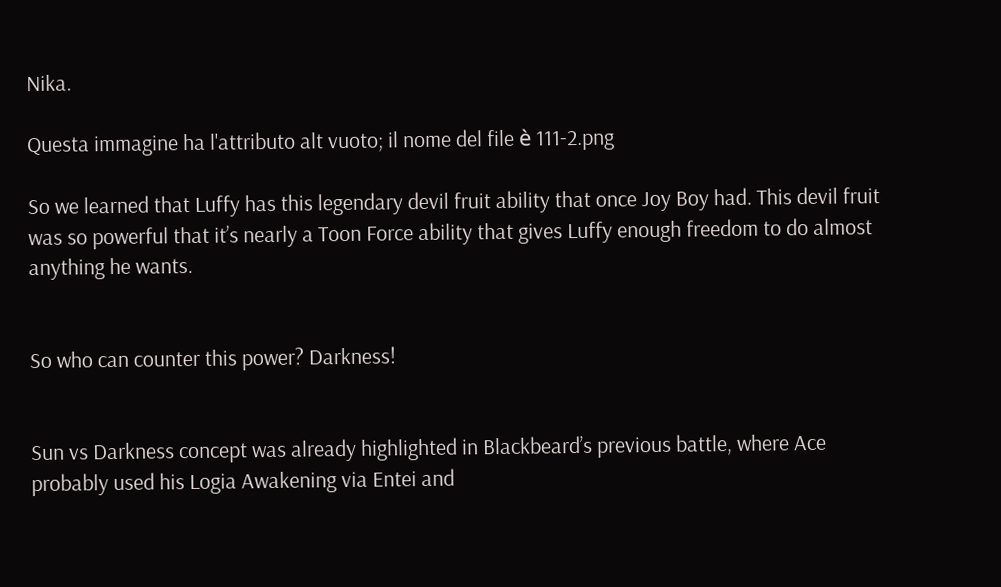Nika.

Questa immagine ha l'attributo alt vuoto; il nome del file è 111-2.png

So we learned that Luffy has this legendary devil fruit ability that once Joy Boy had. This devil fruit was so powerful that it’s nearly a Toon Force ability that gives Luffy enough freedom to do almost anything he wants.


So who can counter this power? Darkness!


Sun vs Darkness concept was already highlighted in Blackbeard’s previous battle, where Ace probably used his Logia Awakening via Entei and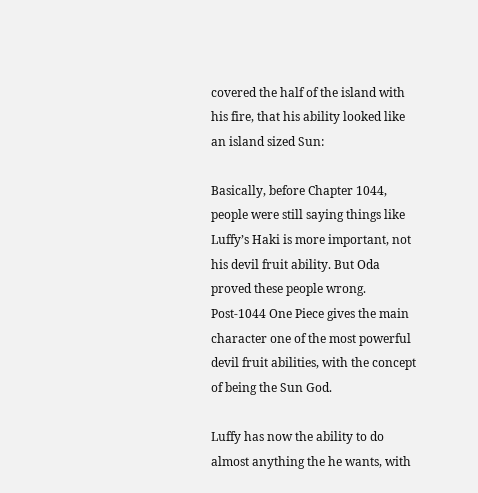covered the half of the island with his fire, that his ability looked like an island sized Sun:

Basically, before Chapter 1044, people were still saying things like Luffy’s Haki is more important, not his devil fruit ability. But Oda proved these people wrong. Post-1044 One Piece gives the main character one of the most powerful devil fruit abilities, with the concept of being the Sun God.

Luffy has now the ability to do almost anything the he wants, with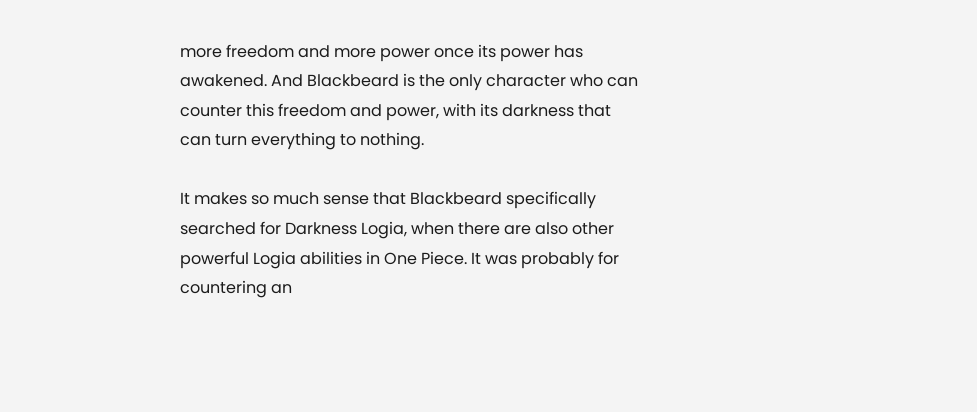more freedom and more power once its power has awakened. And Blackbeard is the only character who can counter this freedom and power, with its darkness that can turn everything to nothing.

It makes so much sense that Blackbeard specifically searched for Darkness Logia, when there are also other powerful Logia abilities in One Piece. It was probably for countering an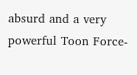absurd and a very powerful Toon Force-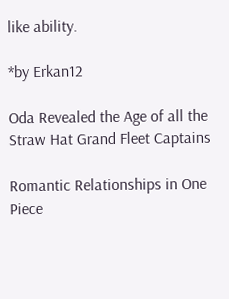like ability.

*by Erkan12

Oda Revealed the Age of all the Straw Hat Grand Fleet Captains

Romantic Relationships in One Piece